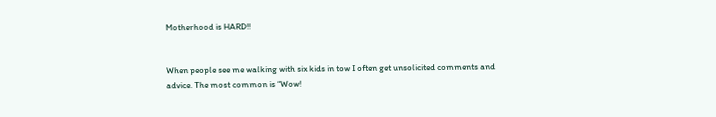Motherhood is HARD!!


When people see me walking with six kids in tow I often get unsolicited comments and advice. The most common is “Wow!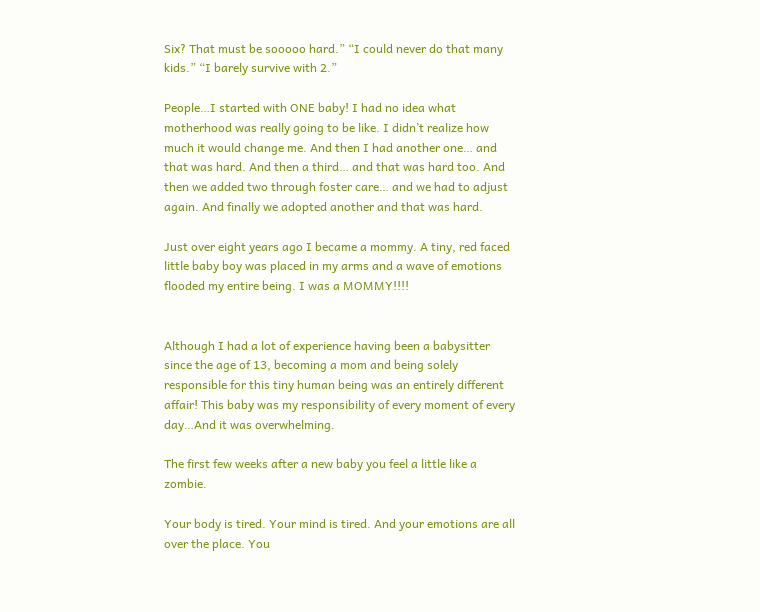Six? That must be sooooo hard.” “I could never do that many kids.” “I barely survive with 2.”

People…I started with ONE baby! I had no idea what motherhood was really going to be like. I didn’t realize how much it would change me. And then I had another one… and that was hard. And then a third… and that was hard too. And then we added two through foster care… and we had to adjust again. And finally we adopted another and that was hard.

Just over eight years ago I became a mommy. A tiny, red faced little baby boy was placed in my arms and a wave of emotions flooded my entire being. I was a MOMMY!!!!


Although I had a lot of experience having been a babysitter since the age of 13, becoming a mom and being solely responsible for this tiny human being was an entirely different affair! This baby was my responsibility of every moment of every day…And it was overwhelming.

The first few weeks after a new baby you feel a little like a zombie.

Your body is tired. Your mind is tired. And your emotions are all over the place. You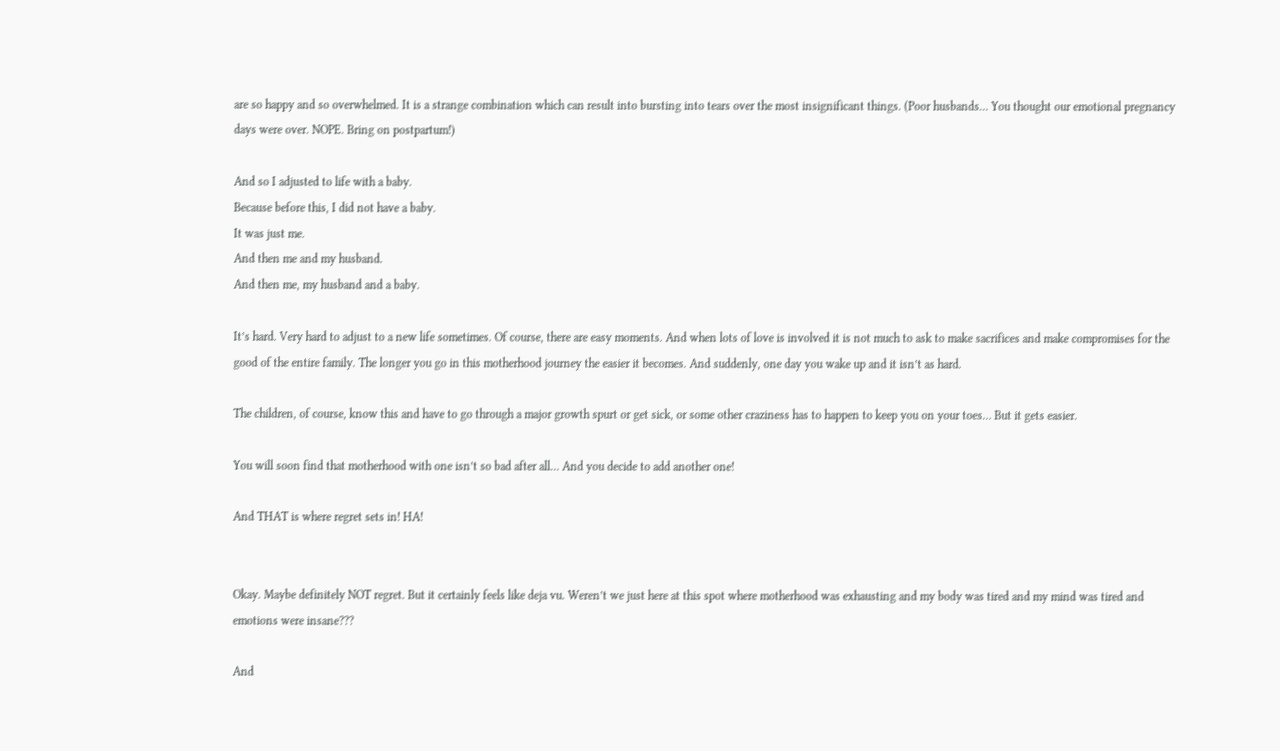are so happy and so overwhelmed. It is a strange combination which can result into bursting into tears over the most insignificant things. (Poor husbands… You thought our emotional pregnancy days were over. NOPE. Bring on postpartum!)

And so I adjusted to life with a baby.
Because before this, I did not have a baby.
It was just me.
And then me and my husband.
And then me, my husband and a baby.

It’s hard. Very hard to adjust to a new life sometimes. Of course, there are easy moments. And when lots of love is involved it is not much to ask to make sacrifices and make compromises for the good of the entire family. The longer you go in this motherhood journey the easier it becomes. And suddenly, one day you wake up and it isn’t as hard.

The children, of course, know this and have to go through a major growth spurt or get sick, or some other craziness has to happen to keep you on your toes… But it gets easier.

You will soon find that motherhood with one isn’t so bad after all… And you decide to add another one!

And THAT is where regret sets in! HA!


Okay. Maybe definitely NOT regret. But it certainly feels like deja vu. Weren’t we just here at this spot where motherhood was exhausting and my body was tired and my mind was tired and emotions were insane???

And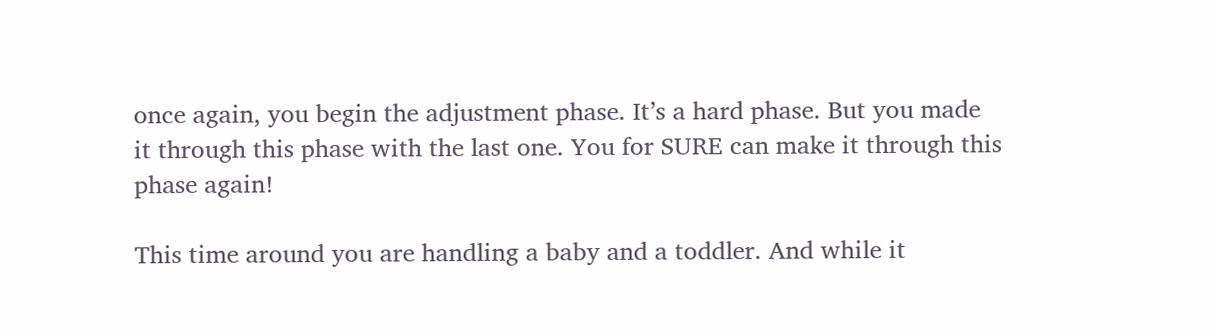once again, you begin the adjustment phase. It’s a hard phase. But you made it through this phase with the last one. You for SURE can make it through this phase again!

This time around you are handling a baby and a toddler. And while it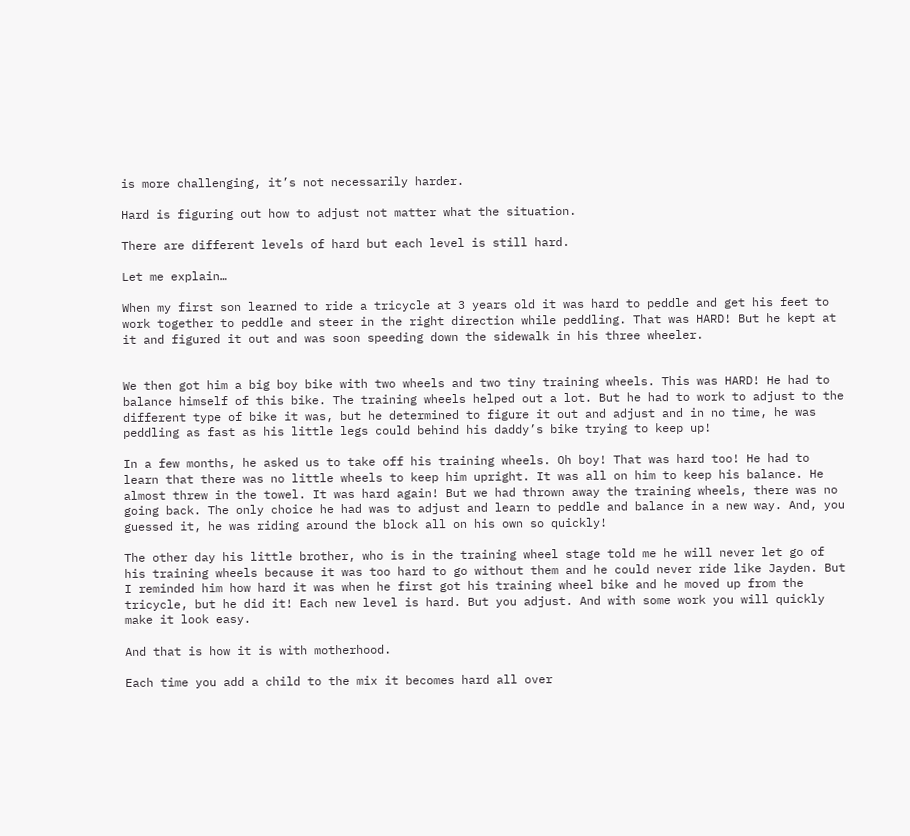is more challenging, it’s not necessarily harder.

Hard is figuring out how to adjust not matter what the situation.

There are different levels of hard but each level is still hard.

Let me explain…

When my first son learned to ride a tricycle at 3 years old it was hard to peddle and get his feet to work together to peddle and steer in the right direction while peddling. That was HARD! But he kept at it and figured it out and was soon speeding down the sidewalk in his three wheeler.


We then got him a big boy bike with two wheels and two tiny training wheels. This was HARD! He had to balance himself of this bike. The training wheels helped out a lot. But he had to work to adjust to the different type of bike it was, but he determined to figure it out and adjust and in no time, he was peddling as fast as his little legs could behind his daddy’s bike trying to keep up!

In a few months, he asked us to take off his training wheels. Oh boy! That was hard too! He had to learn that there was no little wheels to keep him upright. It was all on him to keep his balance. He almost threw in the towel. It was hard again! But we had thrown away the training wheels, there was no going back. The only choice he had was to adjust and learn to peddle and balance in a new way. And, you guessed it, he was riding around the block all on his own so quickly!

The other day his little brother, who is in the training wheel stage told me he will never let go of his training wheels because it was too hard to go without them and he could never ride like Jayden. But I reminded him how hard it was when he first got his training wheel bike and he moved up from the tricycle, but he did it! Each new level is hard. But you adjust. And with some work you will quickly make it look easy.

And that is how it is with motherhood.

Each time you add a child to the mix it becomes hard all over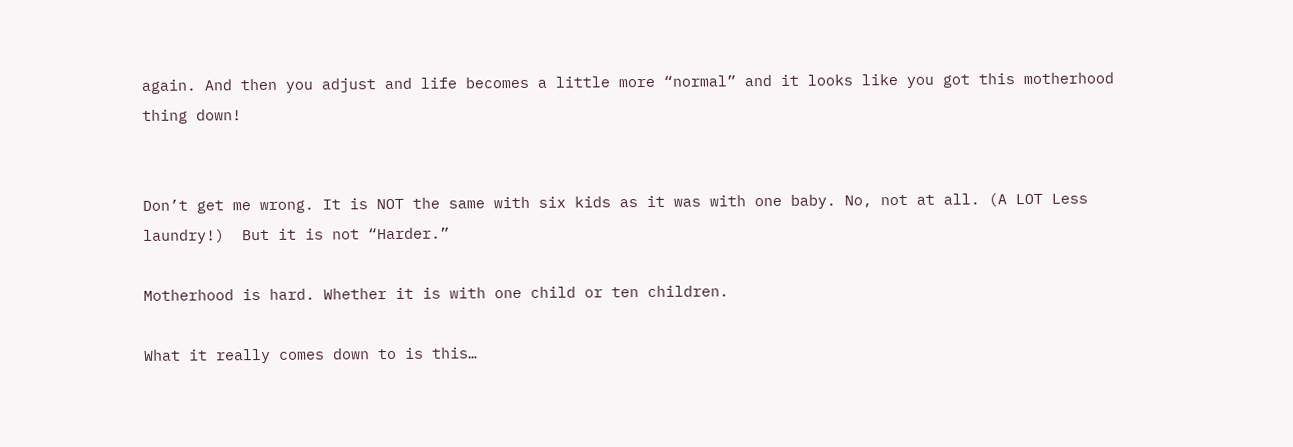again. And then you adjust and life becomes a little more “normal” and it looks like you got this motherhood thing down!


Don’t get me wrong. It is NOT the same with six kids as it was with one baby. No, not at all. (A LOT Less laundry!)  But it is not “Harder.”

Motherhood is hard. Whether it is with one child or ten children.

What it really comes down to is this…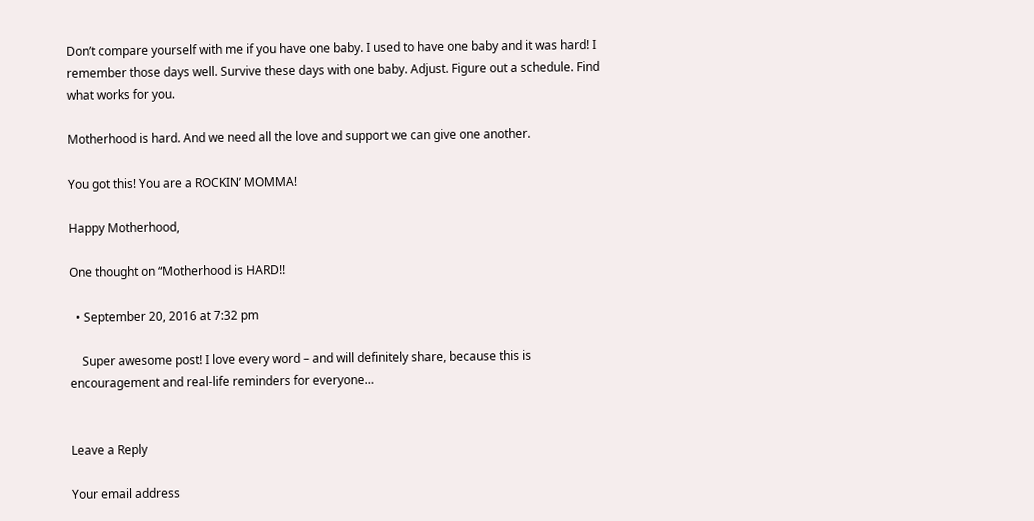Don’t compare yourself with me if you have one baby. I used to have one baby and it was hard! I remember those days well. Survive these days with one baby. Adjust. Figure out a schedule. Find what works for you.

Motherhood is hard. And we need all the love and support we can give one another.

You got this! You are a ROCKIN’ MOMMA!

Happy Motherhood,

One thought on “Motherhood is HARD!!

  • September 20, 2016 at 7:32 pm

    Super awesome post! I love every word – and will definitely share, because this is encouragement and real-life reminders for everyone…


Leave a Reply

Your email address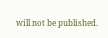will not be published.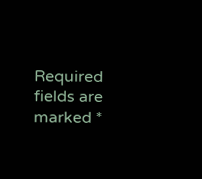Required fields are marked *